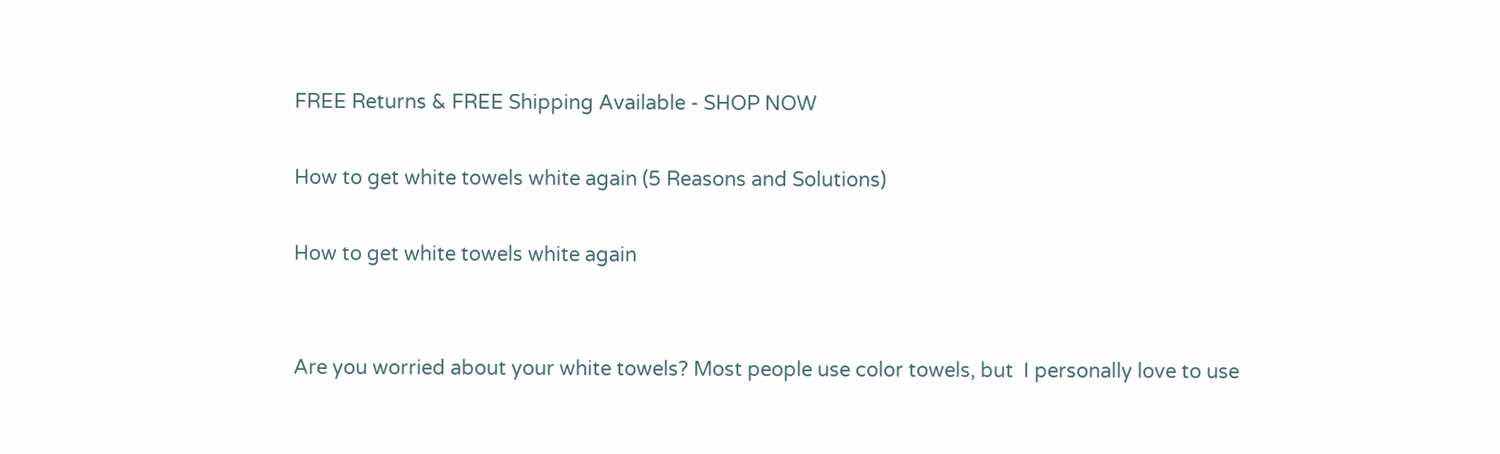FREE Returns & FREE Shipping Available - SHOP NOW

How to get white towels white again (5 Reasons and Solutions)

How to get white towels white again


Are you worried about your white towels? Most people use color towels, but  I personally love to use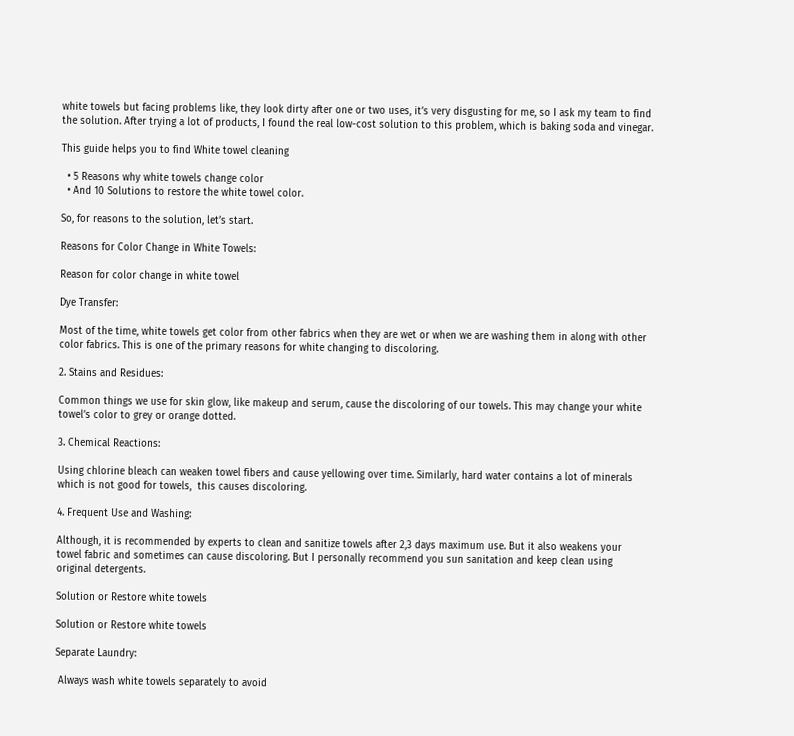white towels but facing problems like, they look dirty after one or two uses, it’s very disgusting for me, so I ask my team to find the solution. After trying a lot of products, I found the real low-cost solution to this problem, which is baking soda and vinegar.

This guide helps you to find White towel cleaning

  • 5 Reasons why white towels change color
  • And 10 Solutions to restore the white towel color.

So, for reasons to the solution, let’s start.

Reasons for Color Change in White Towels:

Reason for color change in white towel

Dye Transfer:

Most of the time, white towels get color from other fabrics when they are wet or when we are washing them in along with other color fabrics. This is one of the primary reasons for white changing to discoloring.

2. Stains and Residues:

Common things we use for skin glow, like makeup and serum, cause the discoloring of our towels. This may change your white towel’s color to grey or orange dotted.

3. Chemical Reactions:

Using chlorine bleach can weaken towel fibers and cause yellowing over time. Similarly, hard water contains a lot of minerals which is not good for towels,  this causes discoloring.

4. Frequent Use and Washing:

Although, it is recommended by experts to clean and sanitize towels after 2,3 days maximum use. But it also weakens your towel fabric and sometimes can cause discoloring. But I personally recommend you sun sanitation and keep clean using original detergents.

Solution or Restore white towels

Solution or Restore white towels

Separate Laundry:

 Always wash white towels separately to avoid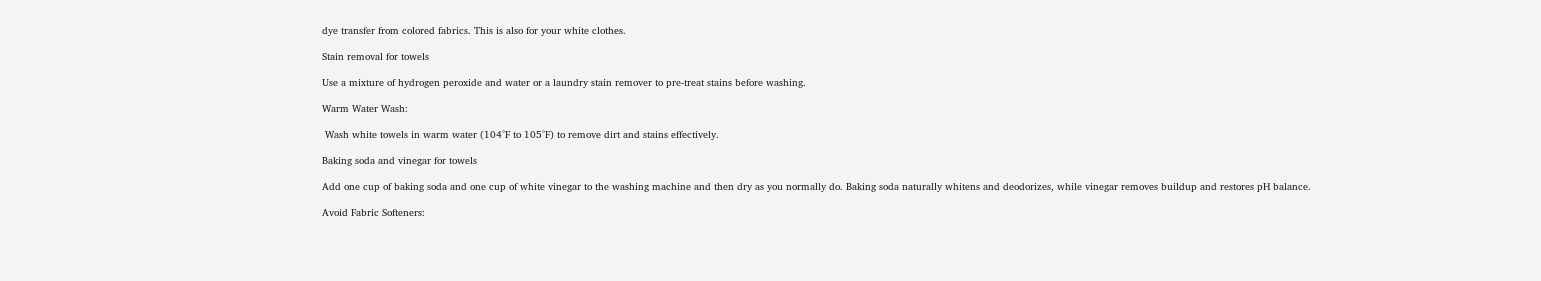dye transfer from colored fabrics. This is also for your white clothes.

Stain removal for towels

Use a mixture of hydrogen peroxide and water or a laundry stain remover to pre-treat stains before washing.

Warm Water Wash:

 Wash white towels in warm water (104°F to 105°F) to remove dirt and stains effectively.

Baking soda and vinegar for towels

Add one cup of baking soda and one cup of white vinegar to the washing machine and then dry as you normally do. Baking soda naturally whitens and deodorizes, while vinegar removes buildup and restores pH balance.

Avoid Fabric Softeners: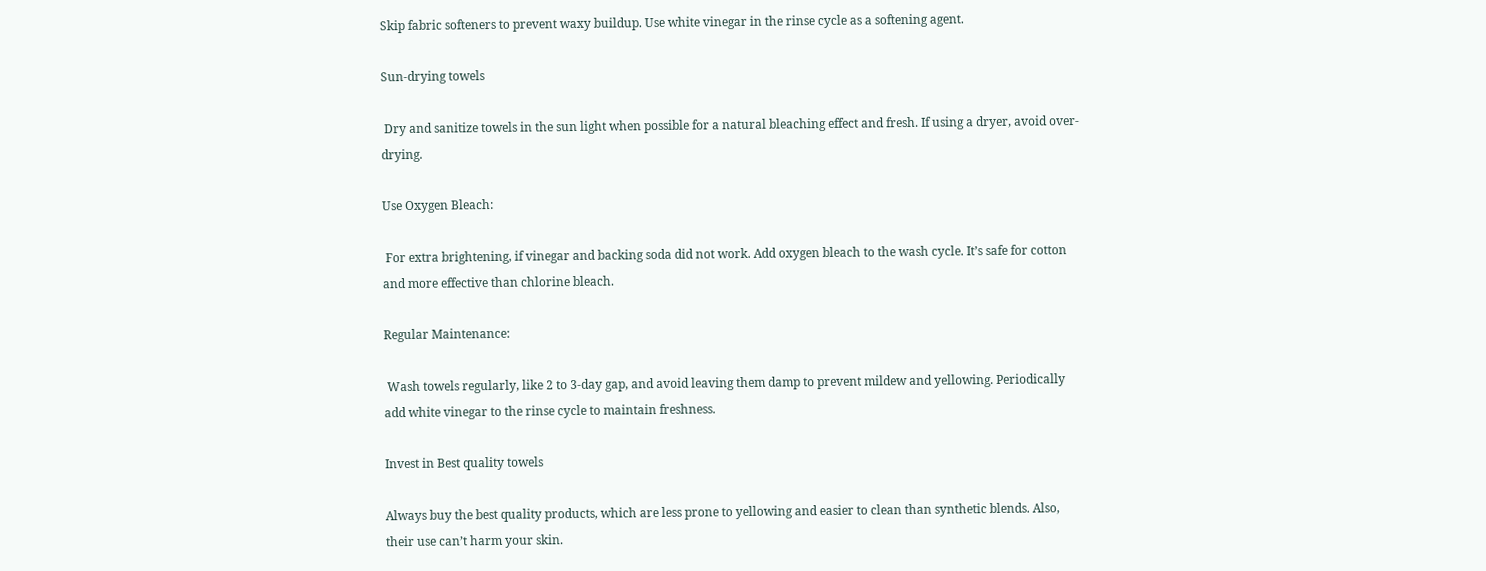Skip fabric softeners to prevent waxy buildup. Use white vinegar in the rinse cycle as a softening agent.

Sun-drying towels

 Dry and sanitize towels in the sun light when possible for a natural bleaching effect and fresh. If using a dryer, avoid over-drying.

Use Oxygen Bleach:

 For extra brightening, if vinegar and backing soda did not work. Add oxygen bleach to the wash cycle. It’s safe for cotton and more effective than chlorine bleach.

Regular Maintenance:

 Wash towels regularly, like 2 to 3-day gap, and avoid leaving them damp to prevent mildew and yellowing. Periodically add white vinegar to the rinse cycle to maintain freshness.

Invest in Best quality towels

Always buy the best quality products, which are less prone to yellowing and easier to clean than synthetic blends. Also, their use can’t harm your skin.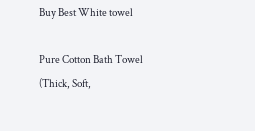Buy Best White towel

Pure Cotton Bath Towel (Thick, Soft,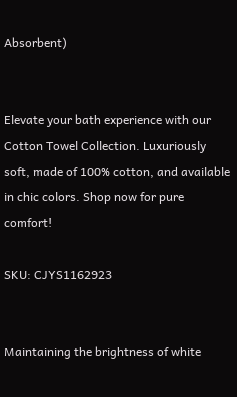Absorbent)


Elevate your bath experience with our  Cotton Towel Collection. Luxuriously soft, made of 100% cotton, and available in chic colors. Shop now for pure comfort!

SKU: CJYS1162923


Maintaining the brightness of white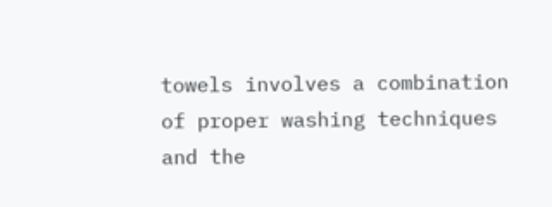towels involves a combination of proper washing techniques and the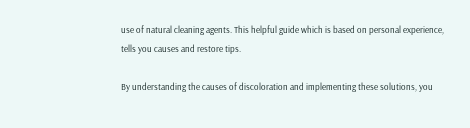use of natural cleaning agents. This helpful guide which is based on personal experience, tells you causes and restore tips.

By understanding the causes of discoloration and implementing these solutions, you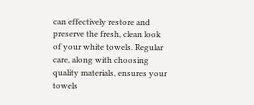can effectively restore and preserve the fresh, clean look of your white towels. Regular care, along with choosing quality materials, ensures your towels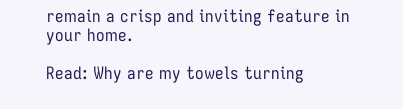remain a crisp and inviting feature in your home.

Read: Why are my towels turning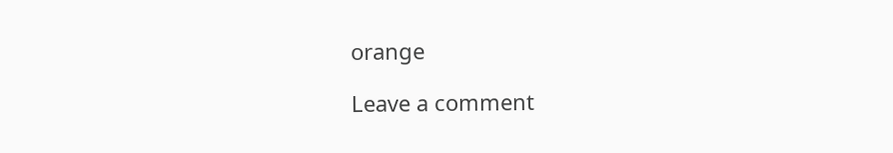orange

Leave a comment